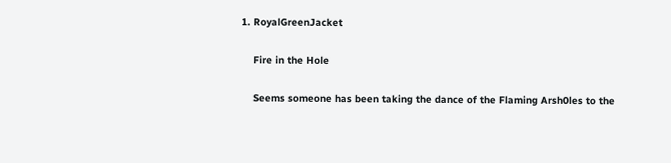1. RoyalGreenJacket

    Fire in the Hole

    Seems someone has been taking the dance of the Flaming Arsh0les to the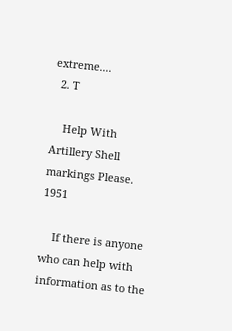extreme....
  2. T

    Help With Artillery Shell markings Please. 1951

    If there is anyone who can help with information as to the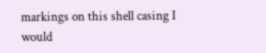markings on this shell casing I would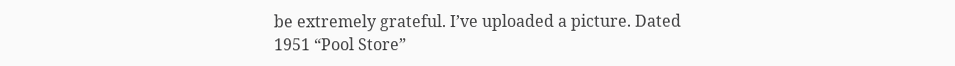be extremely grateful. I’ve uploaded a picture. Dated 1951 “Pool Store”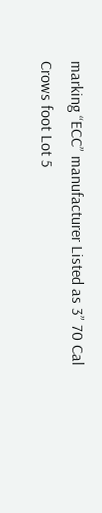marking “ECC” manufacturer Listed as 3” 70 Cal Crows foot Lot 5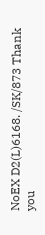NoEX D2(L)6168. /SK/873 Thank you